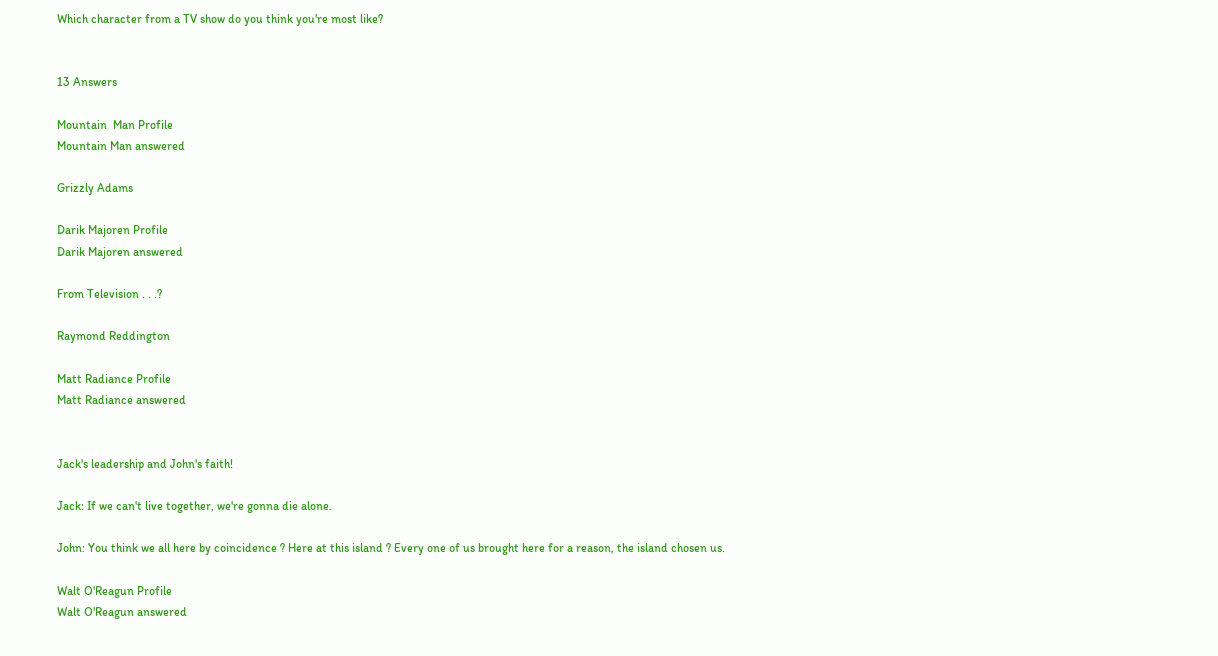Which character from a TV show do you think you're most like?


13 Answers

Mountain  Man Profile
Mountain Man answered

Grizzly Adams

Darik Majoren Profile
Darik Majoren answered

From Television . . .?

Raymond Reddington

Matt Radiance Profile
Matt Radiance answered


Jack's leadership and John's faith!

Jack: If we can't live together, we're gonna die alone.

John: You think we all here by coincidence ? Here at this island ? Every one of us brought here for a reason, the island chosen us.

Walt O'Reagun Profile
Walt O'Reagun answered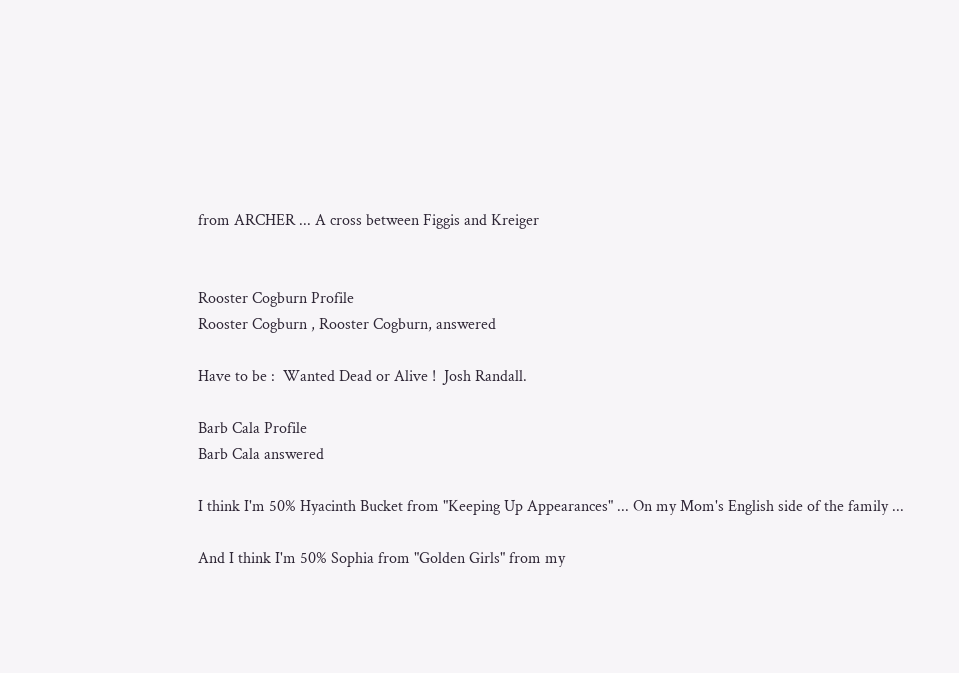from ARCHER ... A cross between Figgis and Kreiger


Rooster Cogburn Profile
Rooster Cogburn , Rooster Cogburn, answered

Have to be :  Wanted Dead or Alive !  Josh Randall.

Barb Cala Profile
Barb Cala answered

I think I'm 50% Hyacinth Bucket from "Keeping Up Appearances" ... On my Mom's English side of the family ...

And I think I'm 50% Sophia from "Golden Girls" from my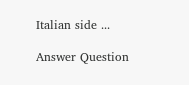Italian side ...

Answer Question